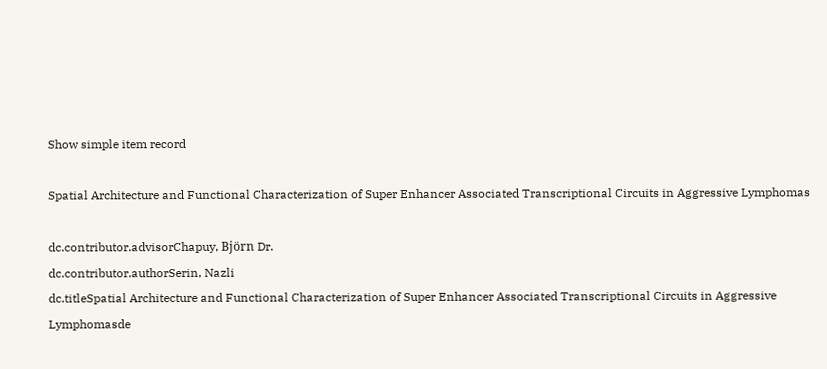Show simple item record

Spatial Architecture and Functional Characterization of Super Enhancer Associated Transcriptional Circuits in Aggressive Lymphomas

dc.contributor.advisorChapuy, Björn Dr.
dc.contributor.authorSerin, Nazli
dc.titleSpatial Architecture and Functional Characterization of Super Enhancer Associated Transcriptional Circuits in Aggressive Lymphomasde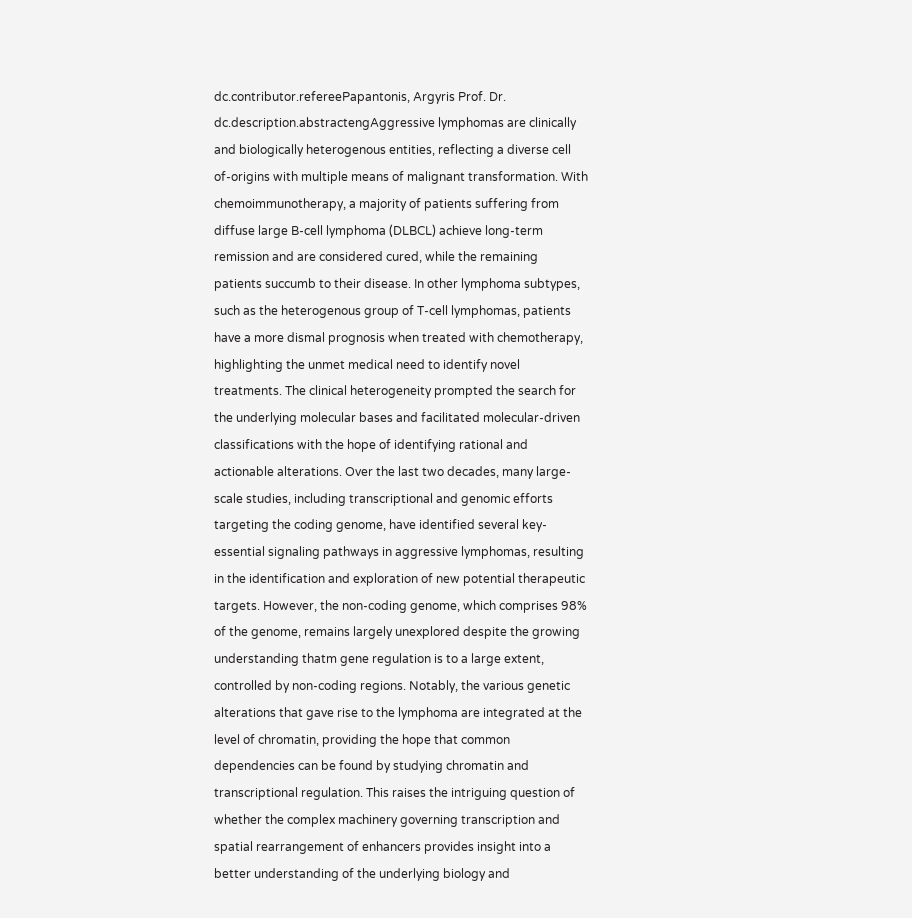dc.contributor.refereePapantonis, Argyris Prof. Dr.
dc.description.abstractengAggressive lymphomas are clinically and biologically heterogenous entities, reflecting a diverse cell of-origins with multiple means of malignant transformation. With chemoimmunotherapy, a majority of patients suffering from diffuse large B-cell lymphoma (DLBCL) achieve long-term remission and are considered cured, while the remaining patients succumb to their disease. In other lymphoma subtypes, such as the heterogenous group of T-cell lymphomas, patients have a more dismal prognosis when treated with chemotherapy, highlighting the unmet medical need to identify novel treatments. The clinical heterogeneity prompted the search for the underlying molecular bases and facilitated molecular-driven classifications with the hope of identifying rational and actionable alterations. Over the last two decades, many large-scale studies, including transcriptional and genomic efforts targeting the coding genome, have identified several key-essential signaling pathways in aggressive lymphomas, resulting in the identification and exploration of new potential therapeutic targets. However, the non-coding genome, which comprises 98% of the genome, remains largely unexplored despite the growing understanding thatm gene regulation is to a large extent, controlled by non-coding regions. Notably, the various genetic alterations that gave rise to the lymphoma are integrated at the level of chromatin, providing the hope that common dependencies can be found by studying chromatin and transcriptional regulation. This raises the intriguing question of whether the complex machinery governing transcription and spatial rearrangement of enhancers provides insight into a better understanding of the underlying biology and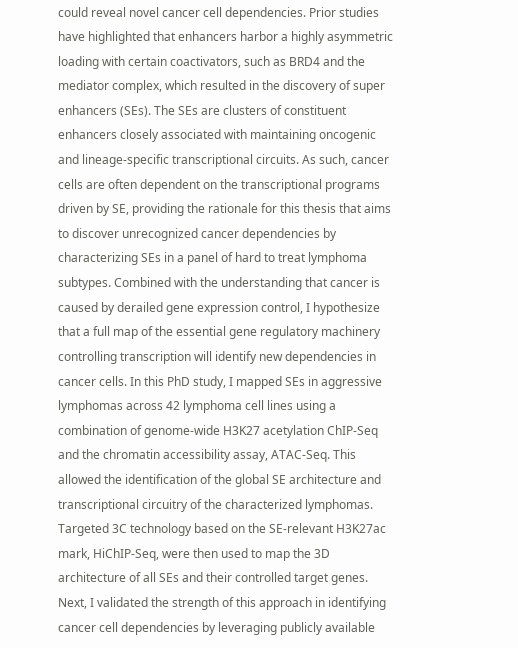could reveal novel cancer cell dependencies. Prior studies have highlighted that enhancers harbor a highly asymmetric loading with certain coactivators, such as BRD4 and the mediator complex, which resulted in the discovery of super enhancers (SEs). The SEs are clusters of constituent enhancers closely associated with maintaining oncogenic and lineage-specific transcriptional circuits. As such, cancer cells are often dependent on the transcriptional programs driven by SE, providing the rationale for this thesis that aims to discover unrecognized cancer dependencies by characterizing SEs in a panel of hard to treat lymphoma subtypes. Combined with the understanding that cancer is caused by derailed gene expression control, I hypothesize that a full map of the essential gene regulatory machinery controlling transcription will identify new dependencies in cancer cells. In this PhD study, I mapped SEs in aggressive lymphomas across 42 lymphoma cell lines using a combination of genome-wide H3K27 acetylation ChIP-Seq and the chromatin accessibility assay, ATAC-Seq. This allowed the identification of the global SE architecture and transcriptional circuitry of the characterized lymphomas. Targeted 3C technology based on the SE-relevant H3K27ac mark, HiChIP-Seq, were then used to map the 3D architecture of all SEs and their controlled target genes. Next, I validated the strength of this approach in identifying cancer cell dependencies by leveraging publicly available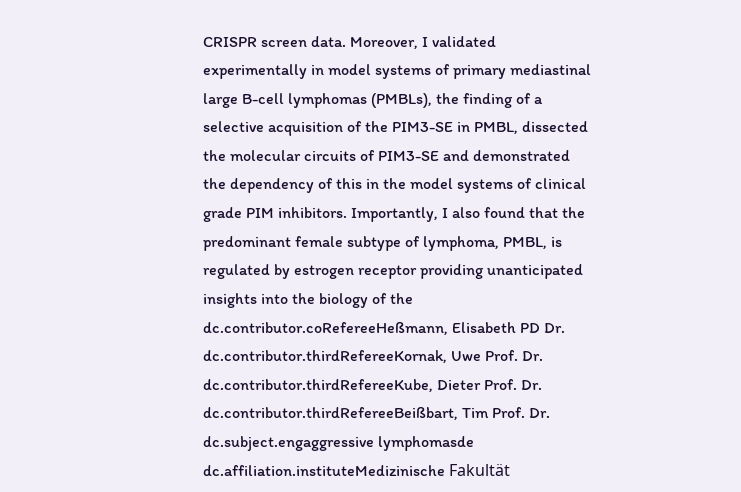CRISPR screen data. Moreover, I validated experimentally in model systems of primary mediastinal large B-cell lymphomas (PMBLs), the finding of a selective acquisition of the PIM3-SE in PMBL, dissected the molecular circuits of PIM3-SE and demonstrated the dependency of this in the model systems of clinical grade PIM inhibitors. Importantly, I also found that the predominant female subtype of lymphoma, PMBL, is regulated by estrogen receptor providing unanticipated insights into the biology of the
dc.contributor.coRefereeHeßmann, Elisabeth PD Dr.
dc.contributor.thirdRefereeKornak, Uwe Prof. Dr.
dc.contributor.thirdRefereeKube, Dieter Prof. Dr.
dc.contributor.thirdRefereeBeißbart, Tim Prof. Dr.
dc.subject.engaggressive lymphomasde
dc.affiliation.instituteMedizinische Fakultät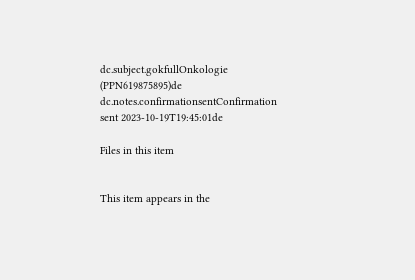dc.subject.gokfullOnkologie (PPN619875895)de
dc.notes.confirmationsentConfirmation sent 2023-10-19T19:45:01de

Files in this item


This item appears in the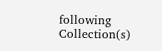following Collection(s)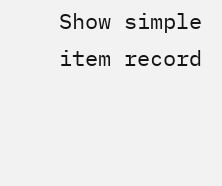Show simple item record